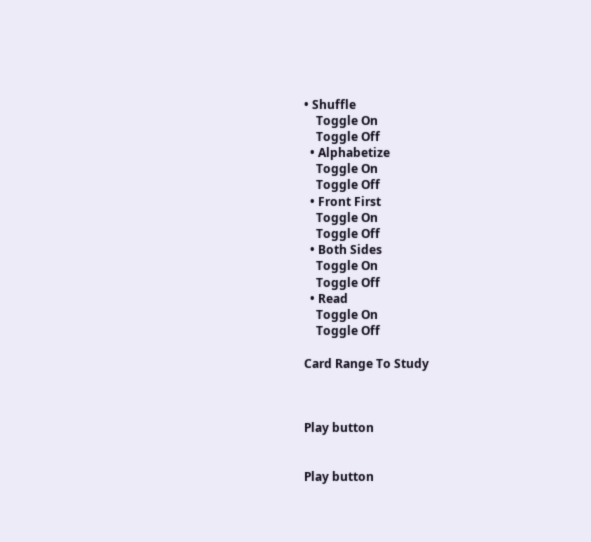• Shuffle
    Toggle On
    Toggle Off
  • Alphabetize
    Toggle On
    Toggle Off
  • Front First
    Toggle On
    Toggle Off
  • Both Sides
    Toggle On
    Toggle Off
  • Read
    Toggle On
    Toggle Off

Card Range To Study



Play button


Play button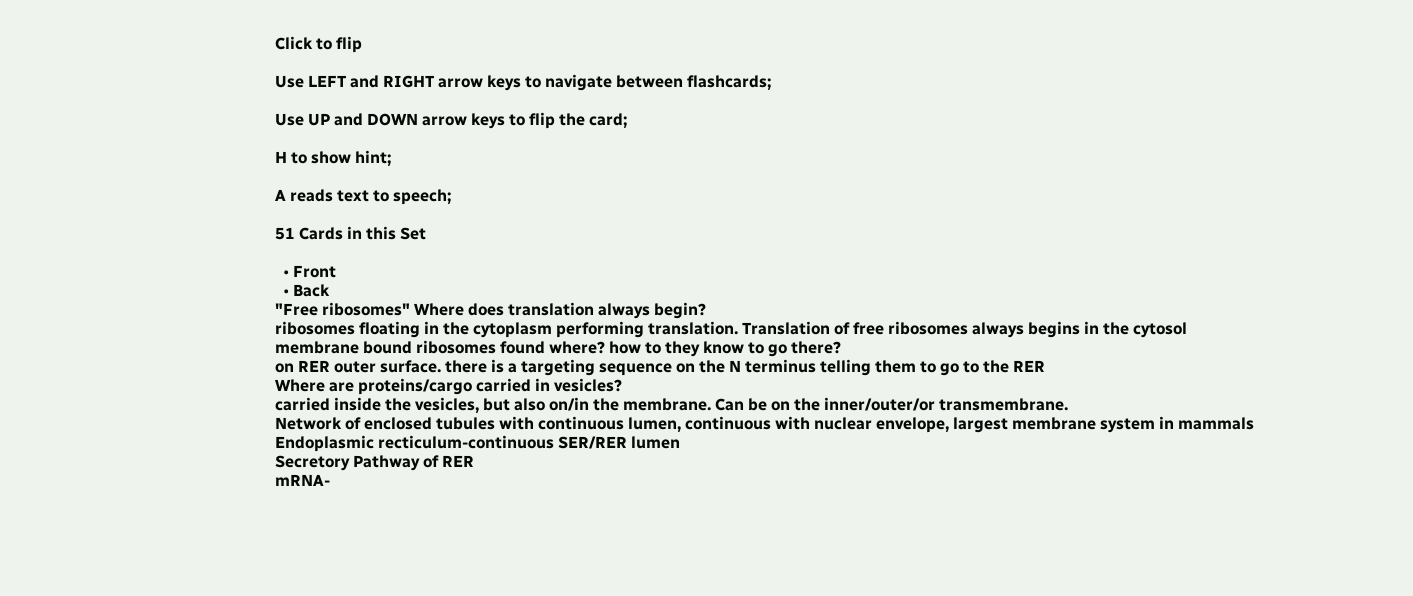Click to flip

Use LEFT and RIGHT arrow keys to navigate between flashcards;

Use UP and DOWN arrow keys to flip the card;

H to show hint;

A reads text to speech;

51 Cards in this Set

  • Front
  • Back
"Free ribosomes" Where does translation always begin?
ribosomes floating in the cytoplasm performing translation. Translation of free ribosomes always begins in the cytosol
membrane bound ribosomes found where? how to they know to go there?
on RER outer surface. there is a targeting sequence on the N terminus telling them to go to the RER
Where are proteins/cargo carried in vesicles?
carried inside the vesicles, but also on/in the membrane. Can be on the inner/outer/or transmembrane.
Network of enclosed tubules with continuous lumen, continuous with nuclear envelope, largest membrane system in mammals
Endoplasmic recticulum-continuous SER/RER lumen
Secretory Pathway of RER
mRNA-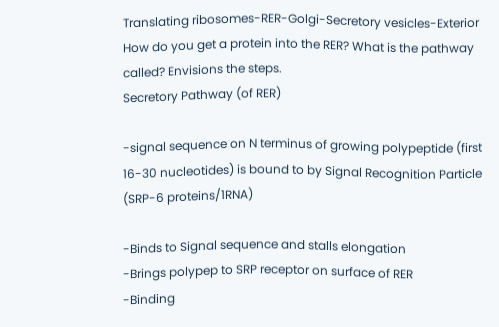Translating ribosomes-RER-Golgi-Secretory vesicles-Exterior
How do you get a protein into the RER? What is the pathway called? Envisions the steps.
Secretory Pathway (of RER)

-signal sequence on N terminus of growing polypeptide (first 16-30 nucleotides) is bound to by Signal Recognition Particle (SRP-6 proteins/1RNA)

-Binds to Signal sequence and stalls elongation
-Brings polypep to SRP receptor on surface of RER
-Binding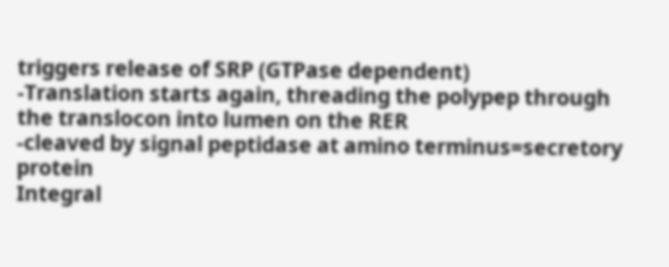triggers release of SRP (GTPase dependent)
-Translation starts again, threading the polypep through the translocon into lumen on the RER
-cleaved by signal peptidase at amino terminus=secretory protein
Integral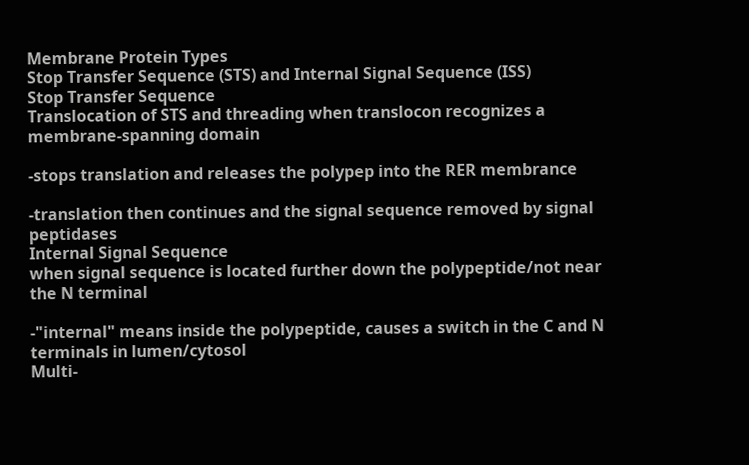Membrane Protein Types
Stop Transfer Sequence (STS) and Internal Signal Sequence (ISS)
Stop Transfer Sequence
Translocation of STS and threading when translocon recognizes a membrane-spanning domain

-stops translation and releases the polypep into the RER membrance

-translation then continues and the signal sequence removed by signal peptidases
Internal Signal Sequence
when signal sequence is located further down the polypeptide/not near the N terminal

-"internal" means inside the polypeptide, causes a switch in the C and N terminals in lumen/cytosol
Multi-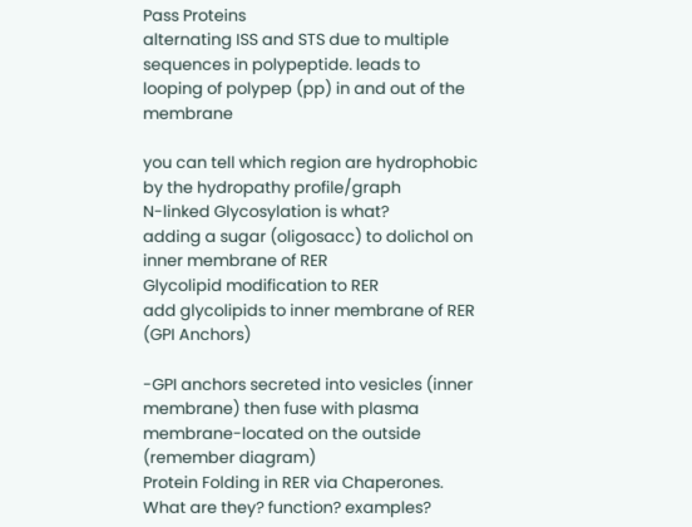Pass Proteins
alternating ISS and STS due to multiple sequences in polypeptide. leads to looping of polypep (pp) in and out of the membrane

you can tell which region are hydrophobic by the hydropathy profile/graph
N-linked Glycosylation is what?
adding a sugar (oligosacc) to dolichol on inner membrane of RER
Glycolipid modification to RER
add glycolipids to inner membrane of RER (GPI Anchors)

-GPI anchors secreted into vesicles (inner membrane) then fuse with plasma membrane-located on the outside (remember diagram)
Protein Folding in RER via Chaperones. What are they? function? examples?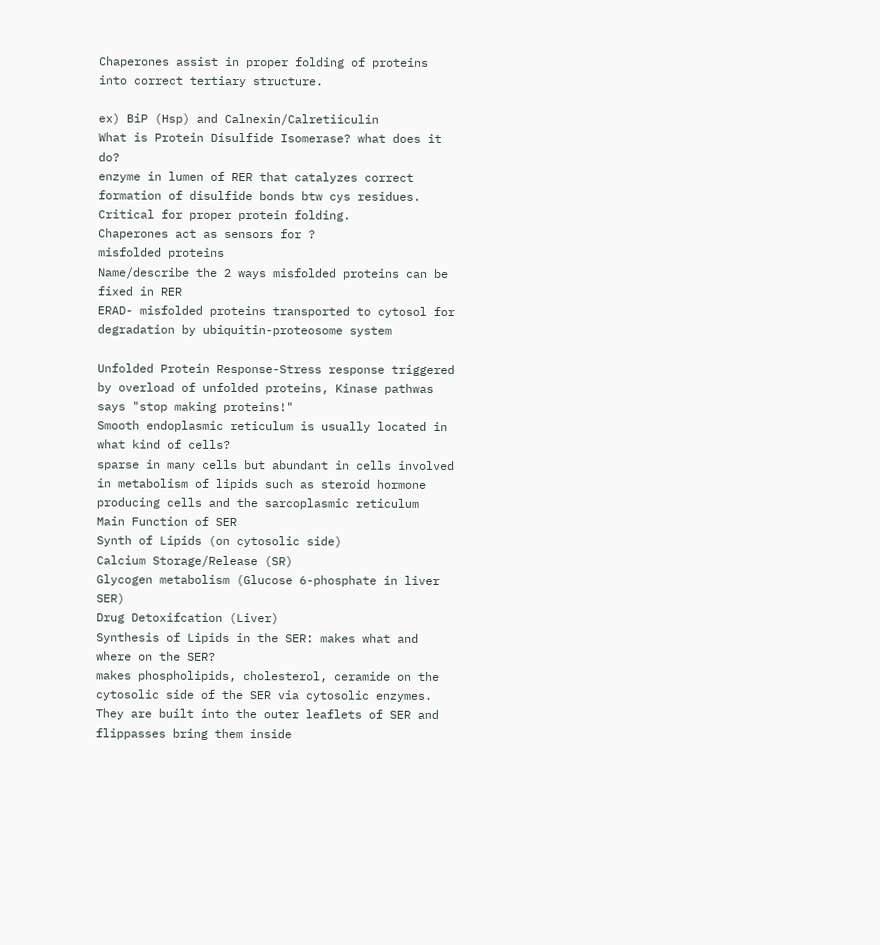Chaperones assist in proper folding of proteins into correct tertiary structure.

ex) BiP (Hsp) and Calnexin/Calretiiculin
What is Protein Disulfide Isomerase? what does it do?
enzyme in lumen of RER that catalyzes correct formation of disulfide bonds btw cys residues. Critical for proper protein folding.
Chaperones act as sensors for ?
misfolded proteins
Name/describe the 2 ways misfolded proteins can be fixed in RER
ERAD- misfolded proteins transported to cytosol for degradation by ubiquitin-proteosome system

Unfolded Protein Response-Stress response triggered by overload of unfolded proteins, Kinase pathwas says "stop making proteins!"
Smooth endoplasmic reticulum is usually located in what kind of cells?
sparse in many cells but abundant in cells involved in metabolism of lipids such as steroid hormone producing cells and the sarcoplasmic reticulum
Main Function of SER
Synth of Lipids (on cytosolic side)
Calcium Storage/Release (SR)
Glycogen metabolism (Glucose 6-phosphate in liver SER)
Drug Detoxifcation (Liver)
Synthesis of Lipids in the SER: makes what and where on the SER?
makes phospholipids, cholesterol, ceramide on the cytosolic side of the SER via cytosolic enzymes. They are built into the outer leaflets of SER and flippasses bring them inside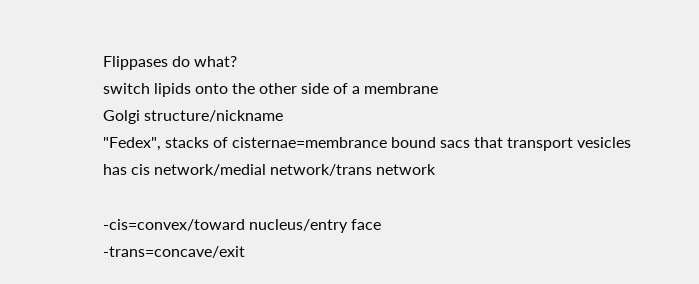Flippases do what?
switch lipids onto the other side of a membrane
Golgi structure/nickname
"Fedex", stacks of cisternae=membrance bound sacs that transport vesicles
has cis network/medial network/trans network

-cis=convex/toward nucleus/entry face
-trans=concave/exit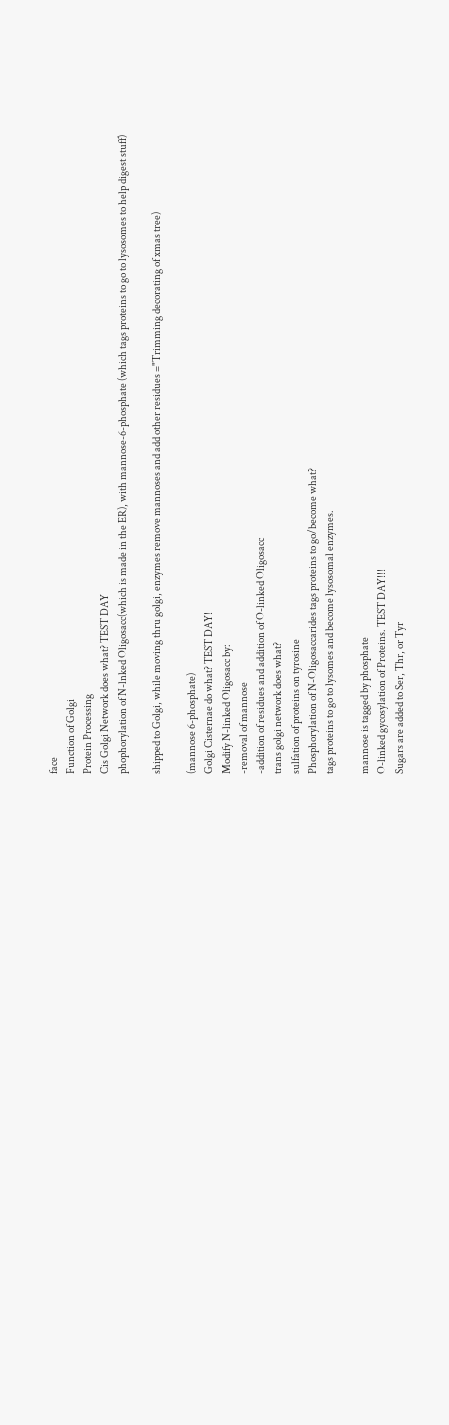face
Function of Golgi
Protein Processing
Cis Golgi Network does what? TEST DAY
phophorylation of N-lnked Oligosacc(which is made in the ER), with mannose-6-phosphate (which tags proteins to go to lysosomes to help digest stuff)

shipped to Golgi, while moving thru golgi, enzymes remove mannoses and add other residues ="Trimming decorating of xmas tree)

(mannose 6-phosphate)
Golgi Cisternae do what? TEST DAY!
Modify N-linked Oligosacc by:
-removal of mannose
-addition of residues and addition of O-linked Oligosacc
trans golgi network does what?
sulfation of proteins on tyrosine
Phosphorylation of N-Oligosaccarides tags proteins to go/become what?
tags proteins to go to lysomes and become lysosomal enzymes.

mannose is tagged by phosphate
O-linked gycosylation of Proteins. TEST DAY!!!
Sugars are added to Ser, Thr, or Tyr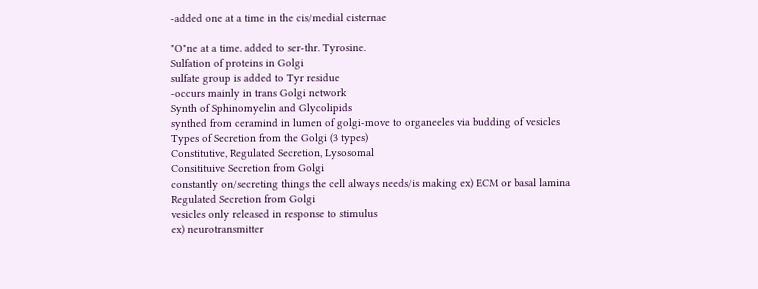-added one at a time in the cis/medial cisternae

"O"ne at a time. added to ser-thr. Tyrosine.
Sulfation of proteins in Golgi
sulfate group is added to Tyr residue
-occurs mainly in trans Golgi network
Synth of Sphinomyelin and Glycolipids
synthed from ceramind in lumen of golgi-move to organeeles via budding of vesicles
Types of Secretion from the Golgi (3 types)
Constitutive, Regulated Secretion, Lysosomal
Consitituive Secretion from Golgi
constantly on/secreting things the cell always needs/is making ex) ECM or basal lamina
Regulated Secretion from Golgi
vesicles only released in response to stimulus
ex) neurotransmitter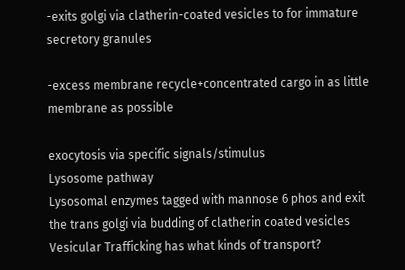-exits golgi via clatherin-coated vesicles to for immature secretory granules

-excess membrane recycle+concentrated cargo in as little membrane as possible

exocytosis via specific signals/stimulus
Lysosome pathway
Lysosomal enzymes tagged with mannose 6 phos and exit the trans golgi via budding of clatherin coated vesicles
Vesicular Trafficking has what kinds of transport?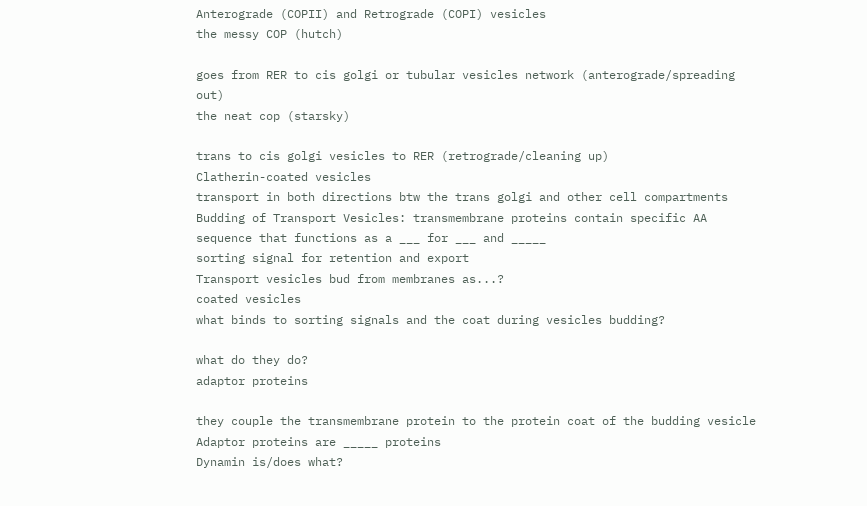Anterograde (COPII) and Retrograde (COPI) vesicles
the messy COP (hutch)

goes from RER to cis golgi or tubular vesicles network (anterograde/spreading out)
the neat cop (starsky)

trans to cis golgi vesicles to RER (retrograde/cleaning up)
Clatherin-coated vesicles
transport in both directions btw the trans golgi and other cell compartments
Budding of Transport Vesicles: transmembrane proteins contain specific AA sequence that functions as a ___ for ___ and _____
sorting signal for retention and export
Transport vesicles bud from membranes as...?
coated vesicles
what binds to sorting signals and the coat during vesicles budding?

what do they do?
adaptor proteins

they couple the transmembrane protein to the protein coat of the budding vesicle
Adaptor proteins are _____ proteins
Dynamin is/does what?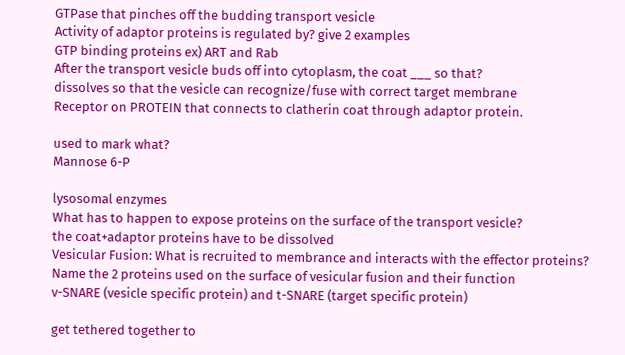GTPase that pinches off the budding transport vesicle
Activity of adaptor proteins is regulated by? give 2 examples
GTP binding proteins ex) ART and Rab
After the transport vesicle buds off into cytoplasm, the coat ___ so that?
dissolves so that the vesicle can recognize/fuse with correct target membrane
Receptor on PROTEIN that connects to clatherin coat through adaptor protein.

used to mark what?
Mannose 6-P

lysosomal enzymes
What has to happen to expose proteins on the surface of the transport vesicle?
the coat+adaptor proteins have to be dissolved
Vesicular Fusion: What is recruited to membrance and interacts with the effector proteins?
Name the 2 proteins used on the surface of vesicular fusion and their function
v-SNARE (vesicle specific protein) and t-SNARE (target specific protein)

get tethered together to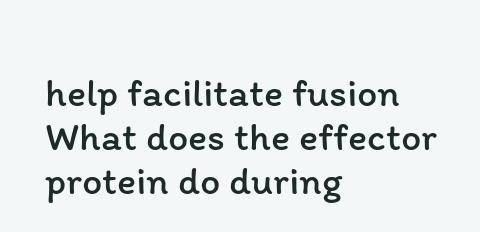help facilitate fusion
What does the effector protein do during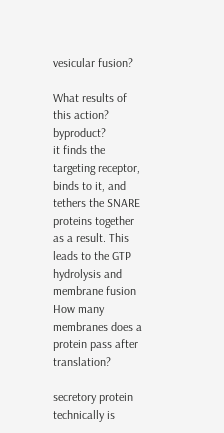vesicular fusion?

What results of this action? byproduct?
it finds the targeting receptor, binds to it, and tethers the SNARE proteins together as a result. This leads to the GTP hydrolysis and membrane fusion
How many membranes does a protein pass after translation?

secretory protein technically is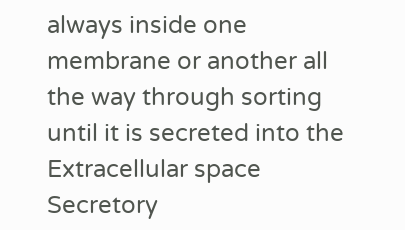always inside one membrane or another all the way through sorting until it is secreted into the Extracellular space
Secretory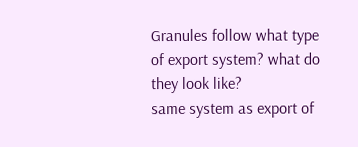Granules follow what type of export system? what do they look like?
same system as export of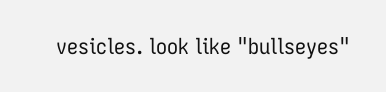vesicles. look like "bullseyes"